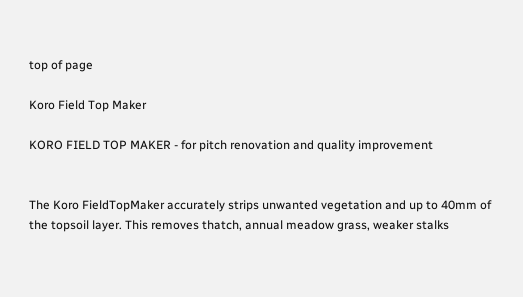top of page

Koro Field Top Maker

KORO FIELD TOP MAKER - for pitch renovation and quality improvement


The Koro FieldTopMaker accurately strips unwanted vegetation and up to 40mm of the topsoil layer. This removes thatch, annual meadow grass, weaker stalks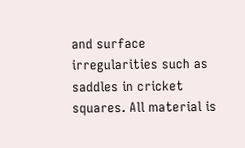and surface irregularities such as saddles in cricket squares. All material is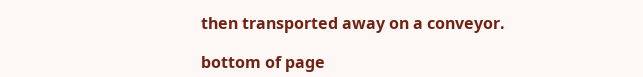then transported away on a conveyor.

bottom of page